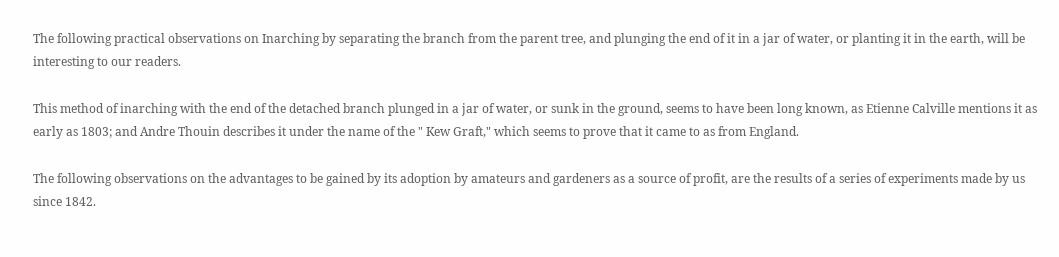The following practical observations on Inarching by separating the branch from the parent tree, and plunging the end of it in a jar of water, or planting it in the earth, will be interesting to our readers.

This method of inarching with the end of the detached branch plunged in a jar of water, or sunk in the ground, seems to have been long known, as Etienne Calville mentions it as early as 1803; and Andre Thouin describes it under the name of the " Kew Graft," which seems to prove that it came to as from England.

The following observations on the advantages to be gained by its adoption by amateurs and gardeners as a source of profit, are the results of a series of experiments made by us since 1842.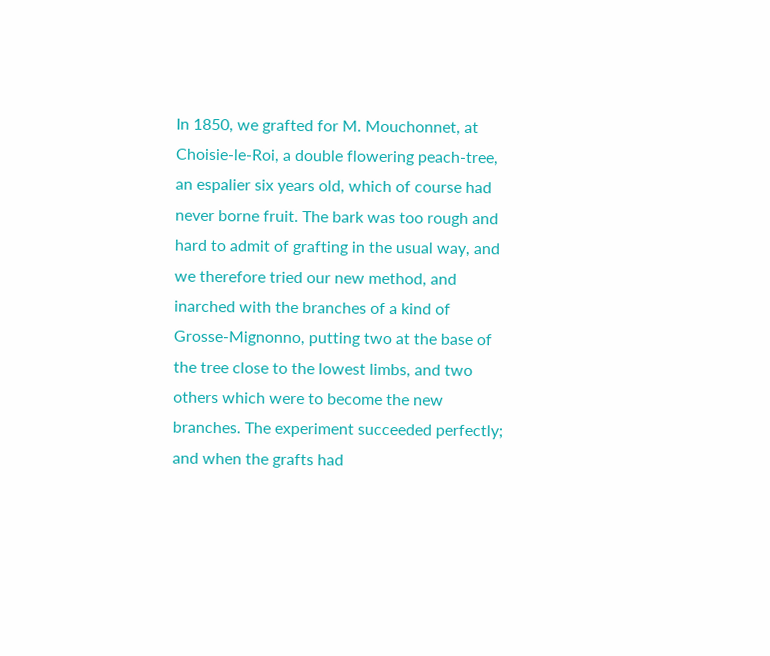In 1850, we grafted for M. Mouchonnet, at Choisie-le-Roi, a double flowering peach-tree, an espalier six years old, which of course had never borne fruit. The bark was too rough and hard to admit of grafting in the usual way, and we therefore tried our new method, and inarched with the branches of a kind of Grosse-Mignonno, putting two at the base of the tree close to the lowest limbs, and two others which were to become the new branches. The experiment succeeded perfectly; and when the grafts had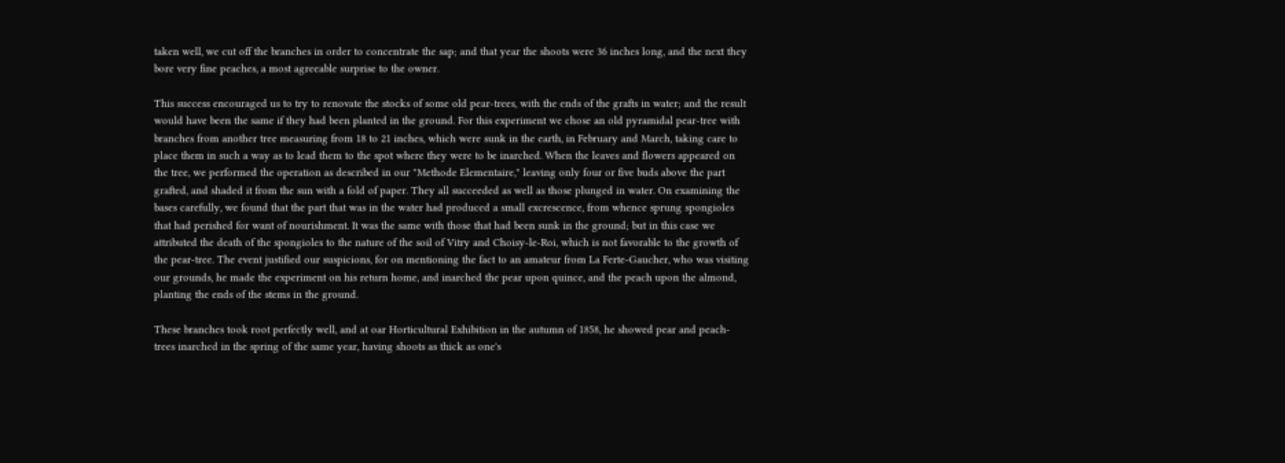taken well, we cut off the branches in order to concentrate the sap; and that year the shoots were 36 inches long, and the next they bore very fine peaches, a most agreeable surprise to the owner.

This success encouraged us to try to renovate the stocks of some old pear-trees, with the ends of the grafts in water; and the result would have been the same if they had been planted in the ground. For this experiment we chose an old pyramidal pear-tree with branches from another tree measuring from 18 to 21 inches, which were sunk in the earth, in February and March, taking care to place them in such a way as to lead them to the spot where they were to be inarched. When the leaves and flowers appeared on the tree, we performed the operation as described in our "Methode Elementaire," leaving only four or five buds above the part grafted, and shaded it from the sun with a fold of paper. They all succeeded as well as those plunged in water. On examining the bases carefully, we found that the part that was in the water had produced a small excrescence, from whence sprung spongioles that had perished for want of nourishment. It was the same with those that had been sunk in the ground; but in this case we attributed the death of the spongioles to the nature of the soil of Vitry and Choisy-le-Roi, which is not favorable to the growth of the pear-tree. The event justified our suspicions, for on mentioning the fact to an amateur from La Ferte-Gaucher, who was visiting our grounds, he made the experiment on his return home, and inarched the pear upon quince, and the peach upon the almond, planting the ends of the stems in the ground.

These branches took root perfectly well, and at oar Horticultural Exhibition in the autumn of 1858, he showed pear and peach-trees inarched in the spring of the same year, having shoots as thick as one's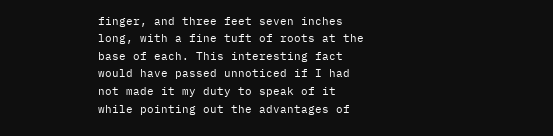finger, and three feet seven inches long, with a fine tuft of roots at the base of each. This interesting fact would have passed unnoticed if I had not made it my duty to speak of it while pointing out the advantages of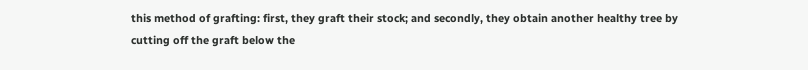this method of grafting: first, they graft their stock; and secondly, they obtain another healthy tree by cutting off the graft below the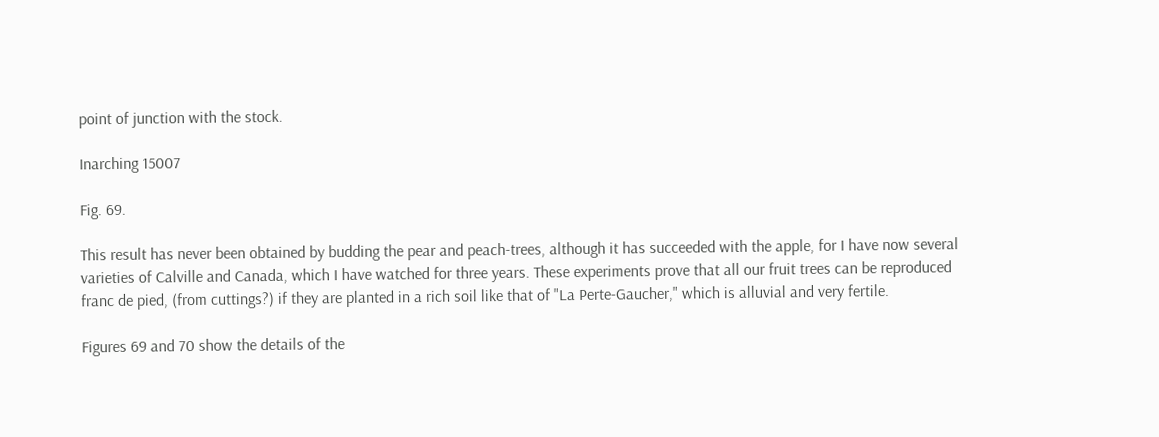point of junction with the stock.

Inarching 15007

Fig. 69.

This result has never been obtained by budding the pear and peach-trees, although it has succeeded with the apple, for I have now several varieties of Calville and Canada, which I have watched for three years. These experiments prove that all our fruit trees can be reproduced franc de pied, (from cuttings?) if they are planted in a rich soil like that of "La Perte-Gaucher," which is alluvial and very fertile.

Figures 69 and 70 show the details of the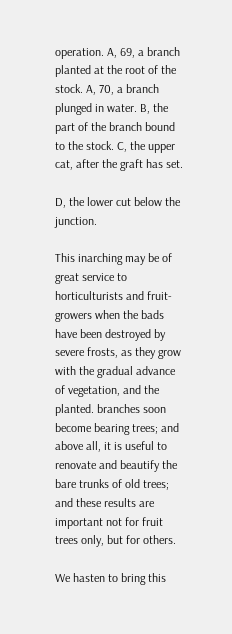operation. A, 69, a branch planted at the root of the stock. A, 70, a branch plunged in water. B, the part of the branch bound to the stock. C, the upper cat, after the graft has set.

D, the lower cut below the junction.

This inarching may be of great service to horticulturists and fruit-growers when the bads have been destroyed by severe frosts, as they grow with the gradual advance of vegetation, and the planted. branches soon become bearing trees; and above all, it is useful to renovate and beautify the bare trunks of old trees; and these results are important not for fruit trees only, but for others.

We hasten to bring this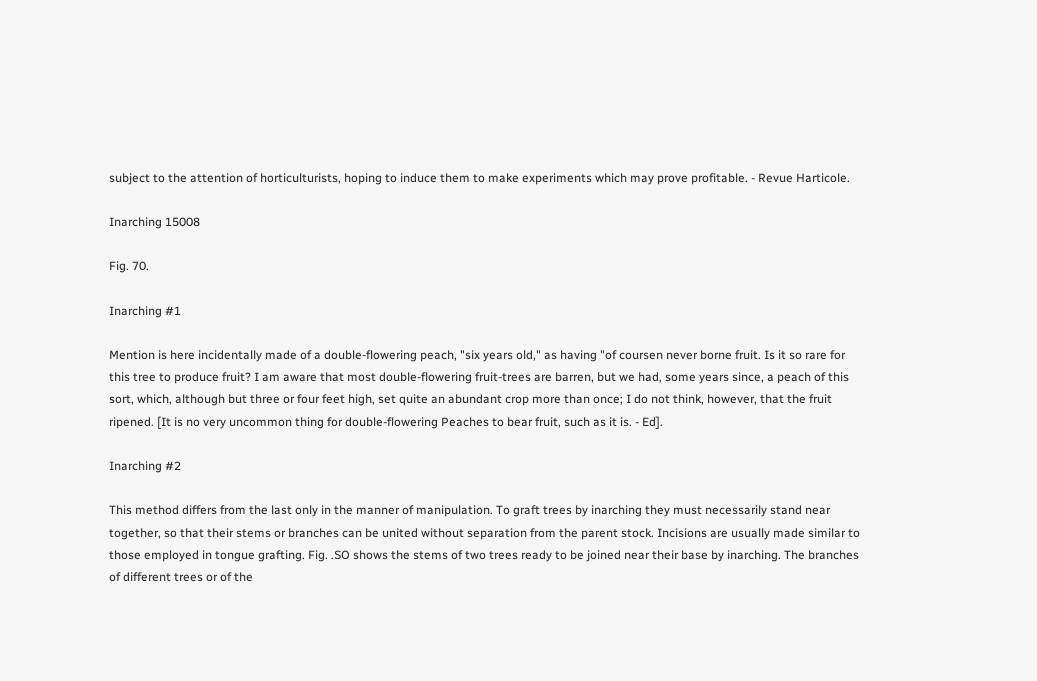subject to the attention of horticulturists, hoping to induce them to make experiments which may prove profitable. - Revue Harticole.

Inarching 15008

Fig. 70.

Inarching #1

Mention is here incidentally made of a double-flowering peach, "six years old," as having "of coursen never borne fruit. Is it so rare for this tree to produce fruit? I am aware that most double-flowering fruit-trees are barren, but we had, some years since, a peach of this sort, which, although but three or four feet high, set quite an abundant crop more than once; I do not think, however, that the fruit ripened. [It is no very uncommon thing for double-flowering Peaches to bear fruit, such as it is. - Ed].

Inarching #2

This method differs from the last only in the manner of manipulation. To graft trees by inarching they must necessarily stand near together, so that their stems or branches can be united without separation from the parent stock. Incisions are usually made similar to those employed in tongue grafting. Fig. .SO shows the stems of two trees ready to be joined near their base by inarching. The branches of different trees or of the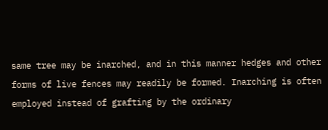same tree may be inarched, and in this manner hedges and other forms of live fences may readily be formed. Inarching is often employed instead of grafting by the ordinary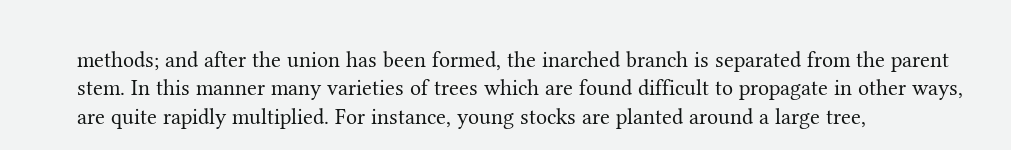methods; and after the union has been formed, the inarched branch is separated from the parent stem. In this manner many varieties of trees which are found difficult to propagate in other ways, are quite rapidly multiplied. For instance, young stocks are planted around a large tree,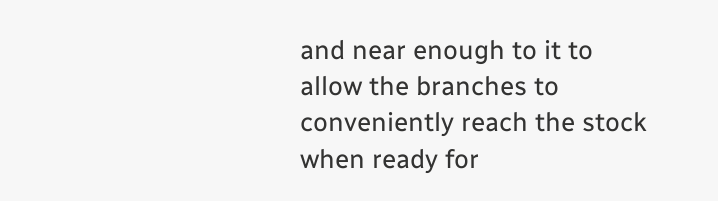and near enough to it to allow the branches to conveniently reach the stock when ready for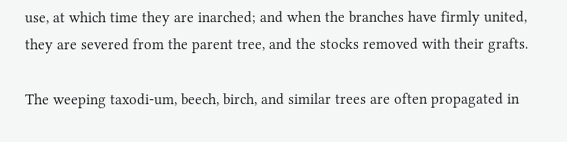use, at which time they are inarched; and when the branches have firmly united, they are severed from the parent tree, and the stocks removed with their grafts.

The weeping taxodi-um, beech, birch, and similar trees are often propagated in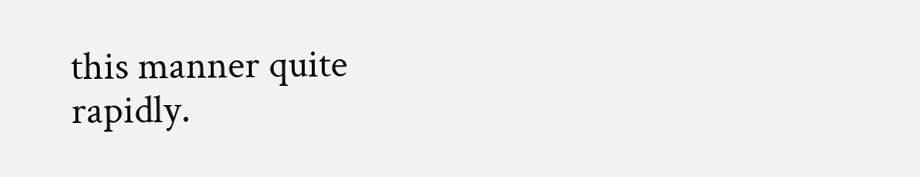this manner quite rapidly.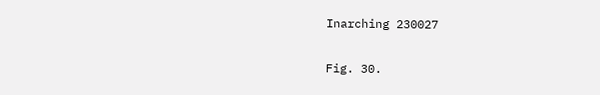Inarching 230027

Fig. 30.